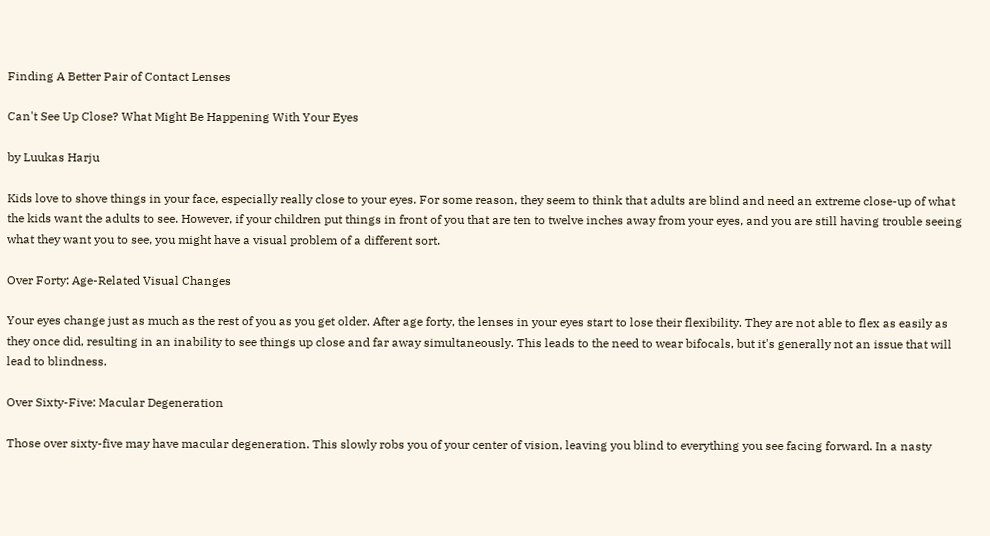Finding A Better Pair of Contact Lenses

Can't See Up Close? What Might Be Happening With Your Eyes

by Luukas Harju

Kids love to shove things in your face, especially really close to your eyes. For some reason, they seem to think that adults are blind and need an extreme close-up of what the kids want the adults to see. However, if your children put things in front of you that are ten to twelve inches away from your eyes, and you are still having trouble seeing what they want you to see, you might have a visual problem of a different sort.

Over Forty: Age-Related Visual Changes

Your eyes change just as much as the rest of you as you get older. After age forty, the lenses in your eyes start to lose their flexibility. They are not able to flex as easily as they once did, resulting in an inability to see things up close and far away simultaneously. This leads to the need to wear bifocals, but it's generally not an issue that will lead to blindness.

Over Sixty-Five: Macular Degeneration

Those over sixty-five may have macular degeneration. This slowly robs you of your center of vision, leaving you blind to everything you see facing forward. In a nasty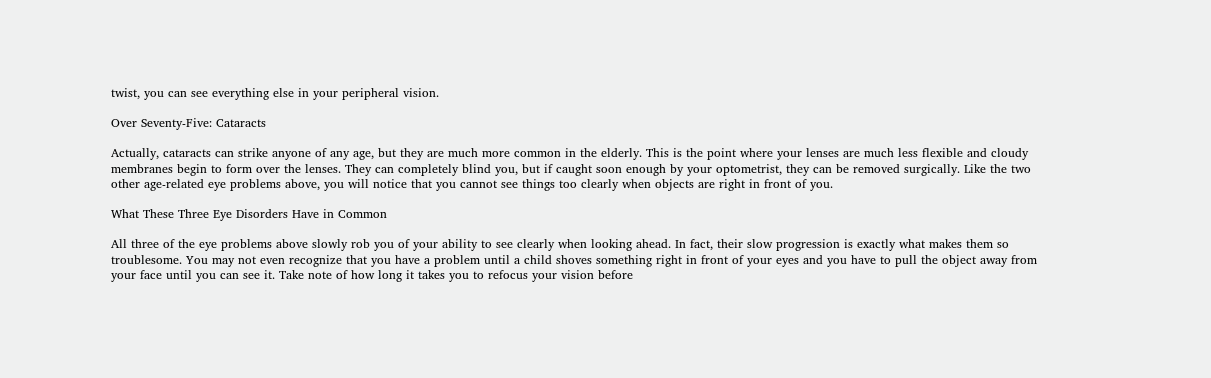twist, you can see everything else in your peripheral vision.

Over Seventy-Five: Cataracts

Actually, cataracts can strike anyone of any age, but they are much more common in the elderly. This is the point where your lenses are much less flexible and cloudy membranes begin to form over the lenses. They can completely blind you, but if caught soon enough by your optometrist, they can be removed surgically. Like the two other age-related eye problems above, you will notice that you cannot see things too clearly when objects are right in front of you.

What These Three Eye Disorders Have in Common

All three of the eye problems above slowly rob you of your ability to see clearly when looking ahead. In fact, their slow progression is exactly what makes them so troublesome. You may not even recognize that you have a problem until a child shoves something right in front of your eyes and you have to pull the object away from your face until you can see it. Take note of how long it takes you to refocus your vision before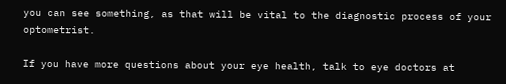you can see something, as that will be vital to the diagnostic process of your optometrist.

If you have more questions about your eye health, talk to eye doctors at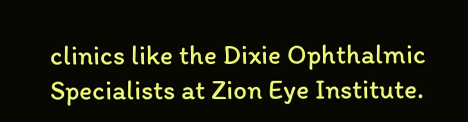clinics like the Dixie Ophthalmic Specialists at Zion Eye Institute.